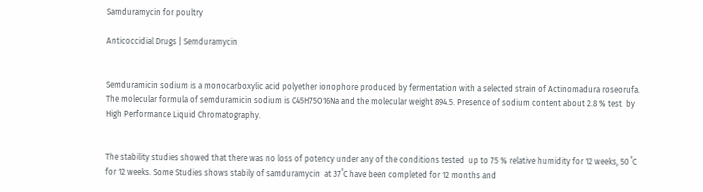Samduramycin for poultry

Anticoccidial Drugs | Semduramycin


Semduramicin sodium is a monocarboxylic acid polyether ionophore produced by fermentation with a selected strain of Actinomadura roseorufa. The molecular formula of semduramicin sodium is C45H75O16Na and the molecular weight 894.5. Presence of sodium content about 2.8 % test  by High Performance Liquid Chromatography.


The stability studies showed that there was no loss of potency under any of the conditions tested  up to 75 % relative humidity for 12 weeks, 50 ˚C for 12 weeks. Some Studies shows stabily of samduramycin  at 37˚C have been completed for 12 months and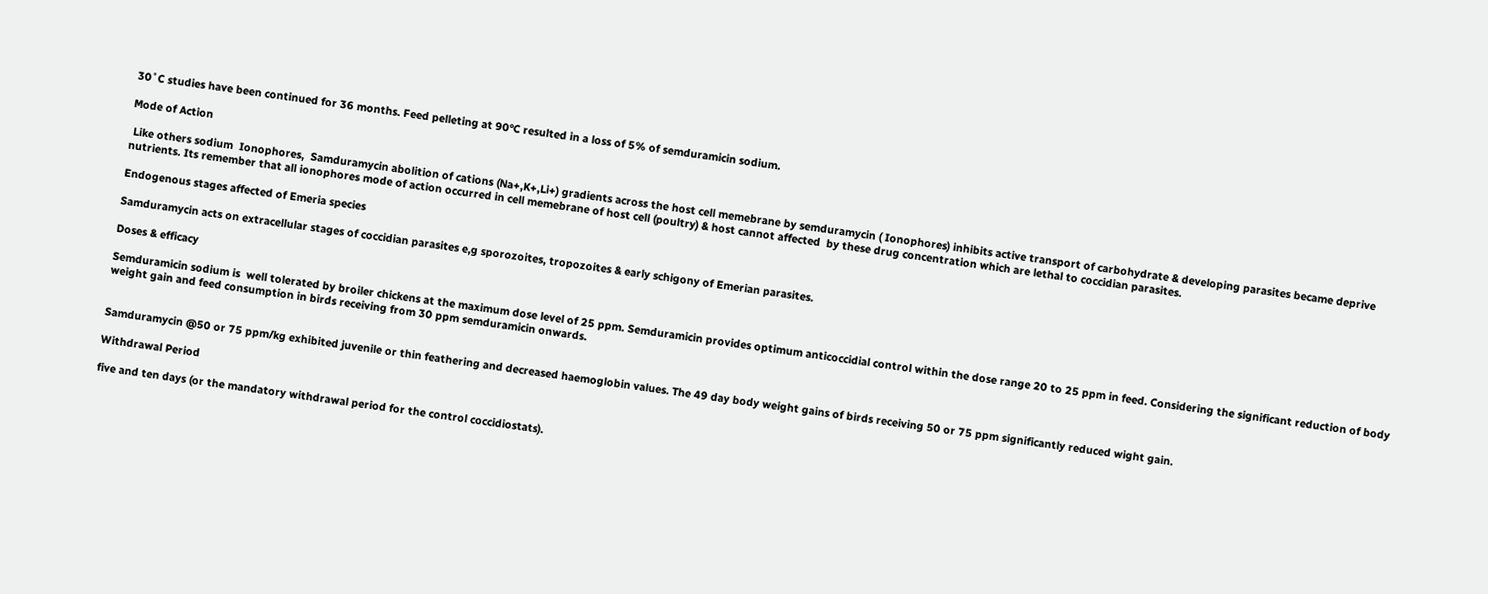30˚C studies have been continued for 36 months. Feed pelleting at 90°C resulted in a loss of 5% of semduramicin sodium.

Mode of Action

 Like others sodium  Ionophores,  Samduramycin abolition of cations (Na+,K+,Li+) gradients across the host cell memebrane by semduramycin ( Ionophores) inhibits active transport of carbohydrate & developing parasites became deprive nutrients. Its remember that all ionophores mode of action occurred in cell memebrane of host cell (poultry) & host cannot affected  by these drug concentration which are lethal to coccidian parasites.

Endogenous stages affected of Emeria species

Samduramycin acts on extracellular stages of coccidian parasites e,g sporozoites, tropozoites & early schigony of Emerian parasites.

Doses & efficacy

Semduramicin sodium is  well tolerated by broiler chickens at the maximum dose level of 25 ppm. Semduramicin provides optimum anticoccidial control within the dose range 20 to 25 ppm in feed. Considering the significant reduction of body weight gain and feed consumption in birds receiving from 30 ppm semduramicin onwards.


Samduramycin @50 or 75 ppm/kg exhibited juvenile or thin feathering and decreased haemoglobin values. The 49 day body weight gains of birds receiving 50 or 75 ppm significantly reduced wight gain.

Withdrawal Period

five and ten days (or the mandatory withdrawal period for the control coccidiostats).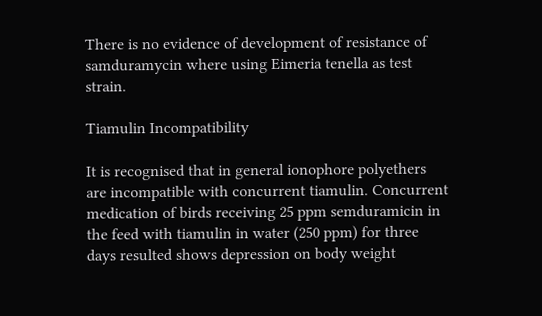There is no evidence of development of resistance of samduramycin where using Eimeria tenella as test strain.

Tiamulin Incompatibility

It is recognised that in general ionophore polyethers are incompatible with concurrent tiamulin. Concurrent medication of birds receiving 25 ppm semduramicin in the feed with tiamulin in water (250 ppm) for three days resulted shows depression on body weight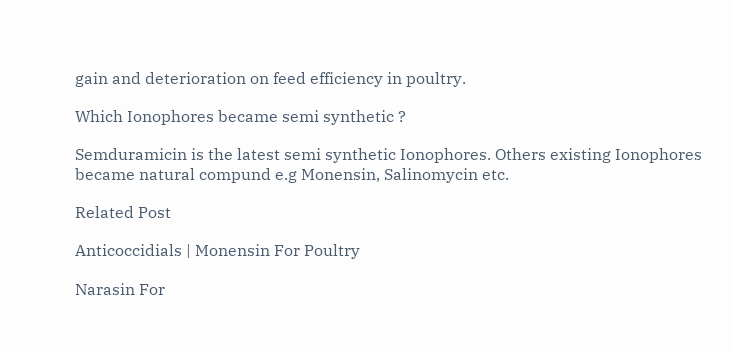gain and deterioration on feed efficiency in poultry.

Which Ionophores became semi synthetic ?

Semduramicin is the latest semi synthetic Ionophores. Others existing Ionophores became natural compund e.g Monensin, Salinomycin etc.

Related Post

Anticoccidials | Monensin For Poultry

Narasin For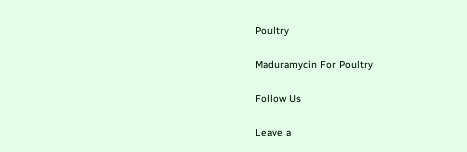Poultry

Maduramycin For Poultry

Follow Us

Leave a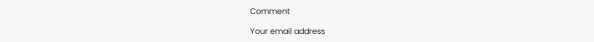Comment

Your email address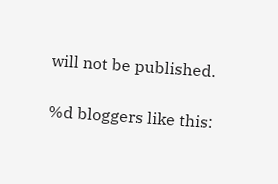will not be published.

%d bloggers like this: